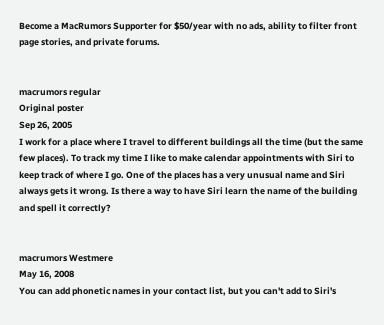Become a MacRumors Supporter for $50/year with no ads, ability to filter front page stories, and private forums.


macrumors regular
Original poster
Sep 26, 2005
I work for a place where I travel to different buildings all the time (but the same few places). To track my time I like to make calendar appointments with Siri to keep track of where I go. One of the places has a very unusual name and Siri always gets it wrong. Is there a way to have Siri learn the name of the building and spell it correctly?


macrumors Westmere
May 16, 2008
You can add phonetic names in your contact list, but you can't add to Siri's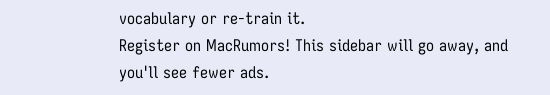vocabulary or re-train it.
Register on MacRumors! This sidebar will go away, and you'll see fewer ads.